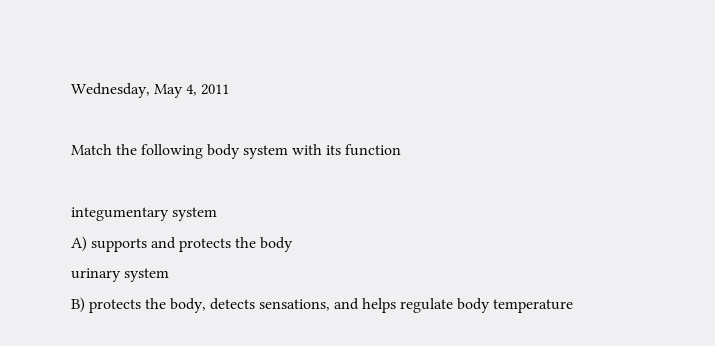Wednesday, May 4, 2011

Match the following body system with its function

integumentary system
A) supports and protects the body
urinary system
B) protects the body, detects sensations, and helps regulate body temperature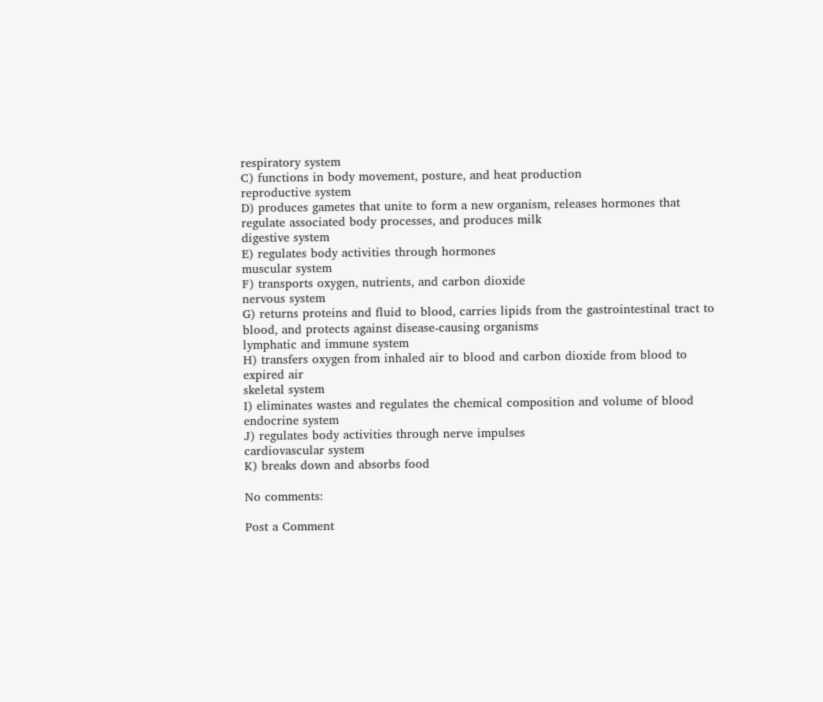respiratory system
C) functions in body movement, posture, and heat production
reproductive system
D) produces gametes that unite to form a new organism, releases hormones that regulate associated body processes, and produces milk
digestive system
E) regulates body activities through hormones
muscular system
F) transports oxygen, nutrients, and carbon dioxide
nervous system
G) returns proteins and fluid to blood, carries lipids from the gastrointestinal tract to blood, and protects against disease-causing organisms
lymphatic and immune system
H) transfers oxygen from inhaled air to blood and carbon dioxide from blood to expired air
skeletal system
I) eliminates wastes and regulates the chemical composition and volume of blood
endocrine system
J) regulates body activities through nerve impulses
cardiovascular system
K) breaks down and absorbs food

No comments:

Post a Comment